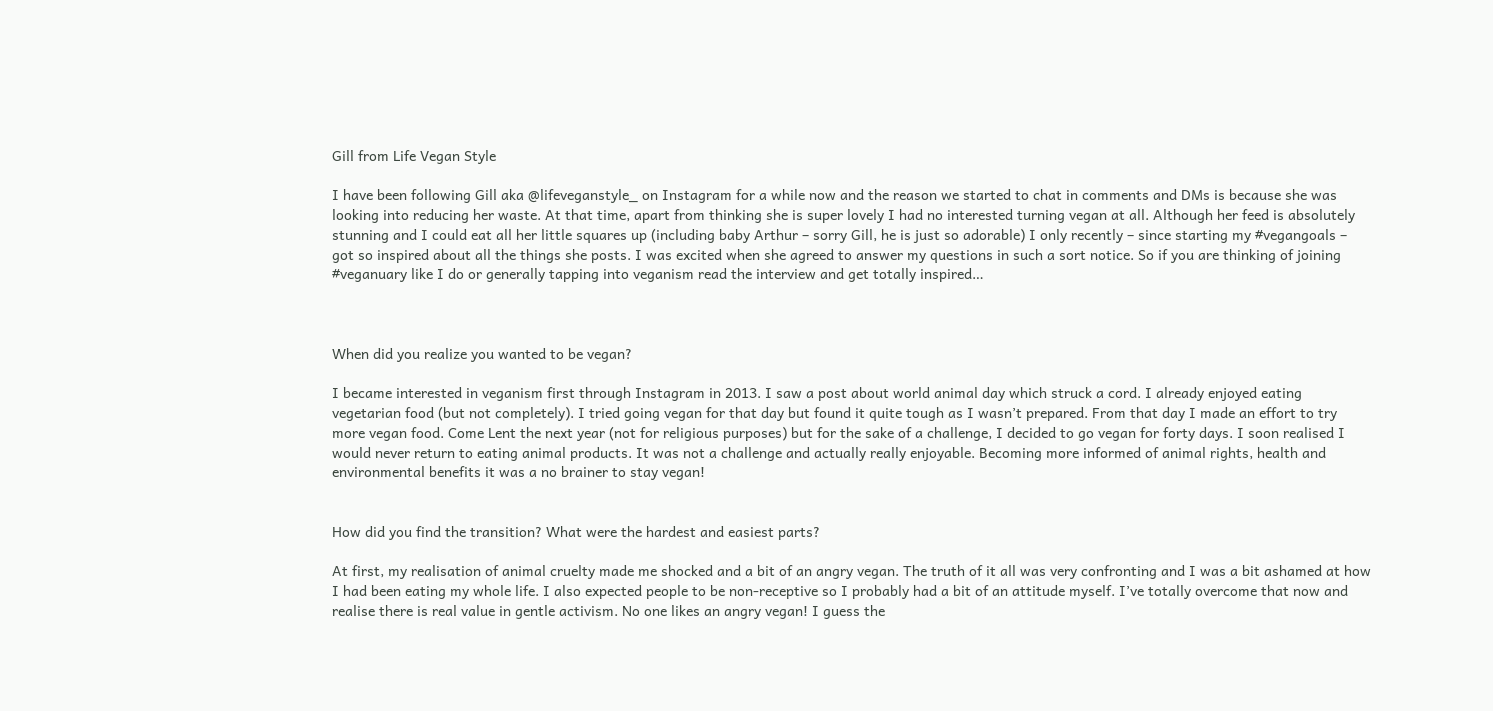Gill from Life Vegan Style

I have been following Gill aka @lifeveganstyle_ on Instagram for a while now and the reason we started to chat in comments and DMs is because she was looking into reducing her waste. At that time, apart from thinking she is super lovely I had no interested turning vegan at all. Although her feed is absolutely stunning and I could eat all her little squares up (including baby Arthur – sorry Gill, he is just so adorable) I only recently – since starting my #vegangoals – got so inspired about all the things she posts. I was excited when she agreed to answer my questions in such a sort notice. So if you are thinking of joining #veganuary like I do or generally tapping into veganism read the interview and get totally inspired…



When did you realize you wanted to be vegan?

I became interested in veganism first through Instagram in 2013. I saw a post about world animal day which struck a cord. I already enjoyed eating vegetarian food (but not completely). I tried going vegan for that day but found it quite tough as I wasn’t prepared. From that day I made an effort to try more vegan food. Come Lent the next year (not for religious purposes) but for the sake of a challenge, I decided to go vegan for forty days. I soon realised I would never return to eating animal products. It was not a challenge and actually really enjoyable. Becoming more informed of animal rights, health and environmental benefits it was a no brainer to stay vegan!


How did you find the transition? What were the hardest and easiest parts?

At first, my realisation of animal cruelty made me shocked and a bit of an angry vegan. The truth of it all was very confronting and I was a bit ashamed at how I had been eating my whole life. I also expected people to be non-receptive so I probably had a bit of an attitude myself. I’ve totally overcome that now and realise there is real value in gentle activism. No one likes an angry vegan! I guess the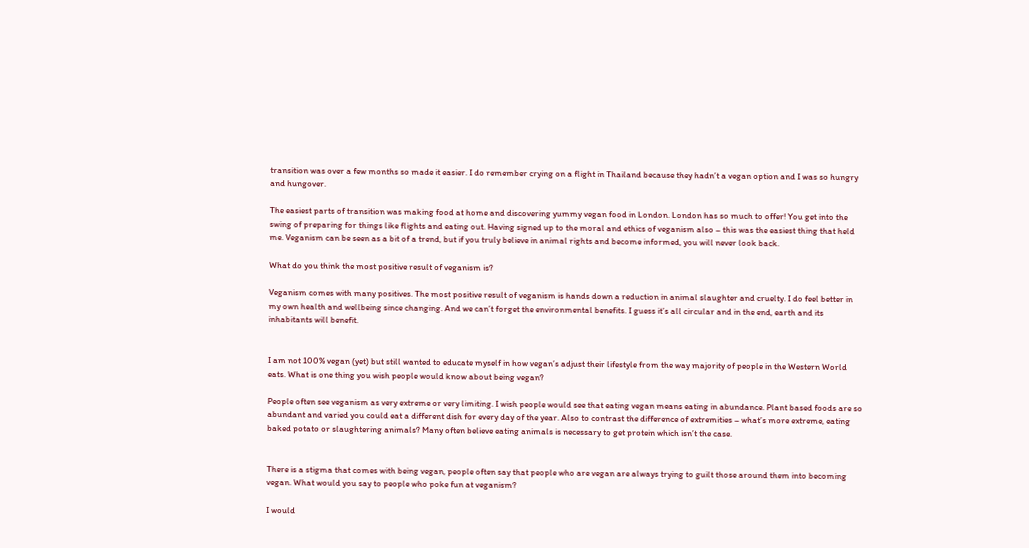transition was over a few months so made it easier. I do remember crying on a flight in Thailand because they hadn’t a vegan option and I was so hungry and hungover.

The easiest parts of transition was making food at home and discovering yummy vegan food in London. London has so much to offer! You get into the swing of preparing for things like flights and eating out. Having signed up to the moral and ethics of veganism also – this was the easiest thing that held me. Veganism can be seen as a bit of a trend, but if you truly believe in animal rights and become informed, you will never look back.

What do you think the most positive result of veganism is?

Veganism comes with many positives. The most positive result of veganism is hands down a reduction in animal slaughter and cruelty. I do feel better in my own health and wellbeing since changing. And we can’t forget the environmental benefits. I guess it’s all circular and in the end, earth and its inhabitants will benefit.


I am not 100% vegan (yet) but still wanted to educate myself in how vegan’s adjust their lifestyle from the way majority of people in the Western World eats. What is one thing you wish people would know about being vegan?

People often see veganism as very extreme or very limiting. I wish people would see that eating vegan means eating in abundance. Plant based foods are so abundant and varied you could eat a different dish for every day of the year. Also to contrast the difference of extremities – what’s more extreme, eating baked potato or slaughtering animals? Many often believe eating animals is necessary to get protein which isn’t the case.


There is a stigma that comes with being vegan, people often say that people who are vegan are always trying to guilt those around them into becoming vegan. What would you say to people who poke fun at veganism?

I would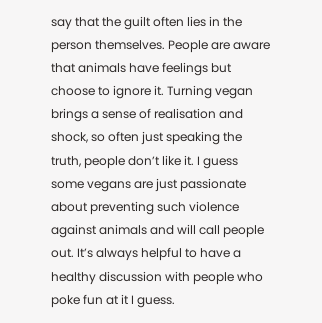say that the guilt often lies in the person themselves. People are aware that animals have feelings but choose to ignore it. Turning vegan brings a sense of realisation and shock, so often just speaking the truth, people don’t like it. I guess some vegans are just passionate about preventing such violence against animals and will call people out. It’s always helpful to have a healthy discussion with people who poke fun at it I guess.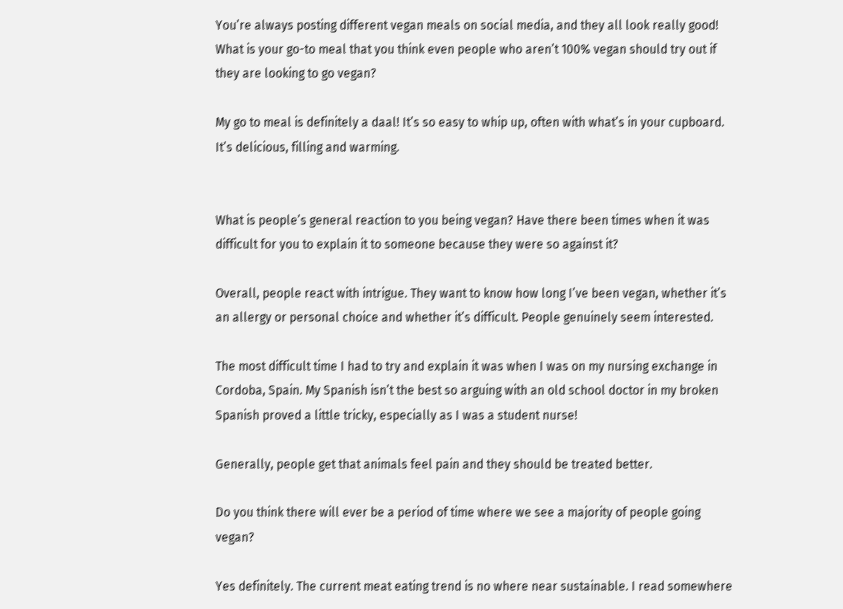You’re always posting different vegan meals on social media, and they all look really good! What is your go-to meal that you think even people who aren’t 100% vegan should try out if they are looking to go vegan?

My go to meal is definitely a daal! It’s so easy to whip up, often with what’s in your cupboard. It’s delicious, filling and warming.


What is people’s general reaction to you being vegan? Have there been times when it was difficult for you to explain it to someone because they were so against it?

Overall, people react with intrigue. They want to know how long I’ve been vegan, whether it’s an allergy or personal choice and whether it’s difficult. People genuinely seem interested.

The most difficult time I had to try and explain it was when I was on my nursing exchange in Cordoba, Spain. My Spanish isn’t the best so arguing with an old school doctor in my broken Spanish proved a little tricky, especially as I was a student nurse!

Generally, people get that animals feel pain and they should be treated better.

Do you think there will ever be a period of time where we see a majority of people going vegan?

Yes definitely. The current meat eating trend is no where near sustainable. I read somewhere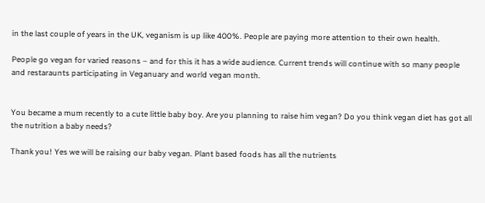in the last couple of years in the UK, veganism is up like 400%. People are paying more attention to their own health.

People go vegan for varied reasons – and for this it has a wide audience. Current trends will continue with so many people and restaraunts participating in Veganuary and world vegan month.


You became a mum recently to a cute little baby boy. Are you planning to raise him vegan? Do you think vegan diet has got all the nutrition a baby needs?

Thank you! Yes we will be raising our baby vegan. Plant based foods has all the nutrients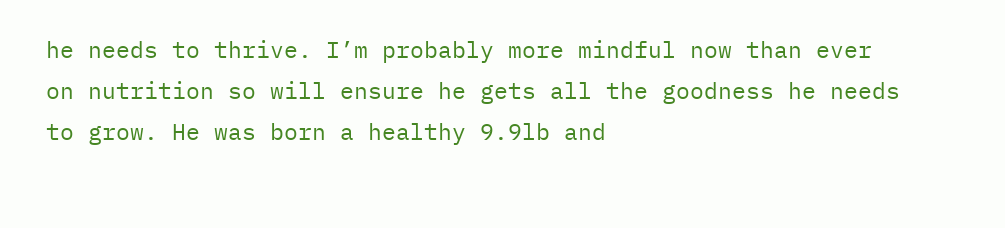he needs to thrive. I’m probably more mindful now than ever on nutrition so will ensure he gets all the goodness he needs to grow. He was born a healthy 9.9lb and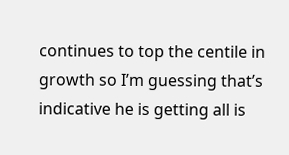continues to top the centile in growth so I’m guessing that’s indicative he is getting all is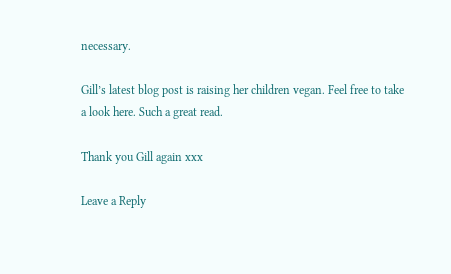necessary.

Gill’s latest blog post is raising her children vegan. Feel free to take a look here. Such a great read.

Thank you Gill again xxx

Leave a Reply